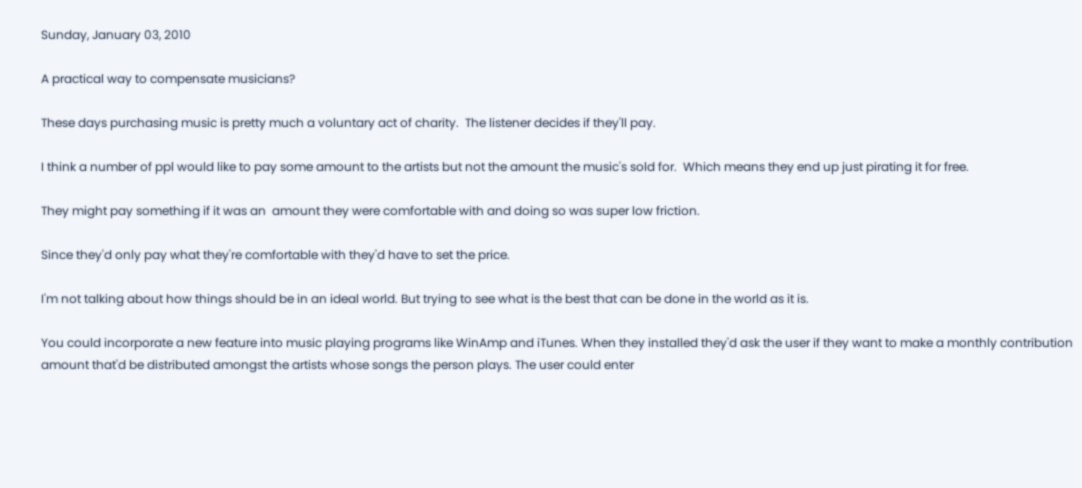Sunday, January 03, 2010

A practical way to compensate musicians?

These days purchasing music is pretty much a voluntary act of charity.  The listener decides if they'll pay.

I think a number of ppl would like to pay some amount to the artists but not the amount the music's sold for.  Which means they end up just pirating it for free.

They might pay something if it was an  amount they were comfortable with and doing so was super low friction.

Since they'd only pay what they're comfortable with they'd have to set the price.

I'm not talking about how things should be in an ideal world. But trying to see what is the best that can be done in the world as it is.

You could incorporate a new feature into music playing programs like WinAmp and iTunes. When they installed they'd ask the user if they want to make a monthly contribution amount that'd be distributed amongst the artists whose songs the person plays. The user could enter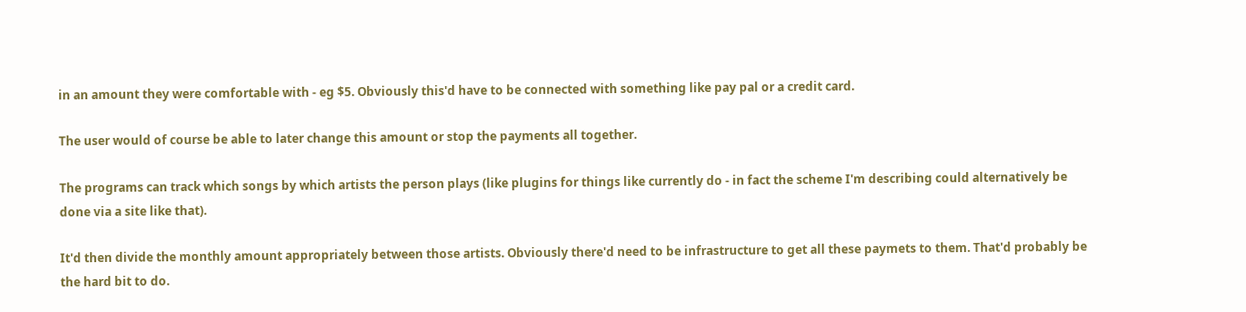in an amount they were comfortable with - eg $5. Obviously this'd have to be connected with something like pay pal or a credit card.

The user would of course be able to later change this amount or stop the payments all together.

The programs can track which songs by which artists the person plays (like plugins for things like currently do - in fact the scheme I'm describing could alternatively be done via a site like that).

It'd then divide the monthly amount appropriately between those artists. Obviously there'd need to be infrastructure to get all these paymets to them. That'd probably be the hard bit to do.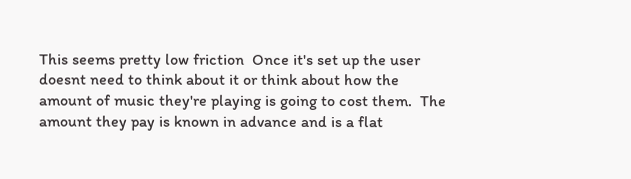This seems pretty low friction  Once it's set up the user doesnt need to think about it or think about how the amount of music they're playing is going to cost them.  The amount they pay is known in advance and is a flat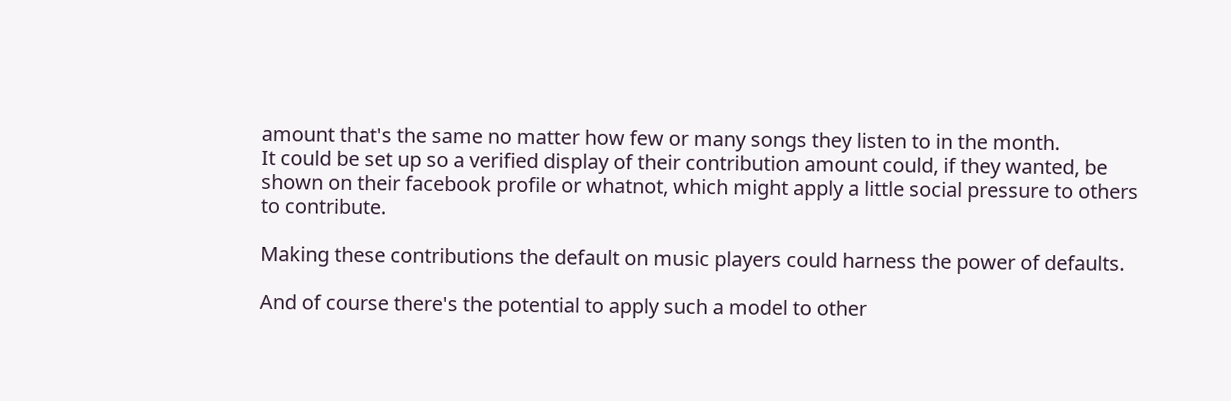amount that's the same no matter how few or many songs they listen to in the month.
It could be set up so a verified display of their contribution amount could, if they wanted, be shown on their facebook profile or whatnot, which might apply a little social pressure to others to contribute.

Making these contributions the default on music players could harness the power of defaults.

And of course there's the potential to apply such a model to other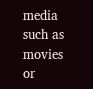media such as movies or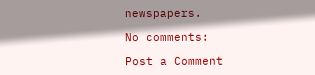newspapers.

No comments:

Post a Comment